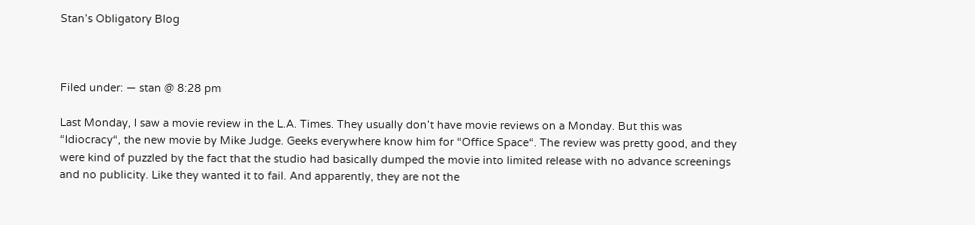Stan’s Obligatory Blog



Filed under: — stan @ 8:28 pm

Last Monday, I saw a movie review in the L.A. Times. They usually don’t have movie reviews on a Monday. But this was “Idiocracy“, the new movie by Mike Judge. Geeks everywhere know him for “Office Space“. The review was pretty good, and they were kind of puzzled by the fact that the studio had basically dumped the movie into limited release with no advance screenings and no publicity. Like they wanted it to fail. And apparently, they are not the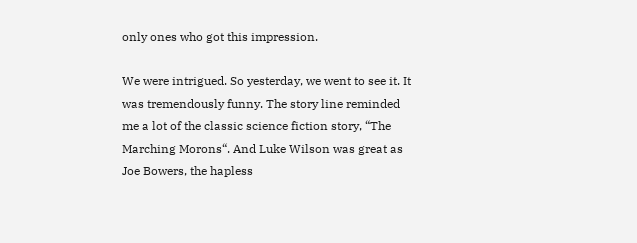only ones who got this impression.

We were intrigued. So yesterday, we went to see it. It was tremendously funny. The story line reminded me a lot of the classic science fiction story, “The Marching Morons“. And Luke Wilson was great as Joe Bowers, the hapless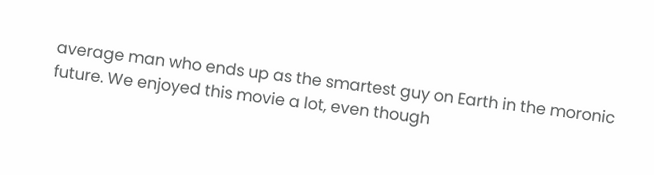average man who ends up as the smartest guy on Earth in the moronic future. We enjoyed this movie a lot, even though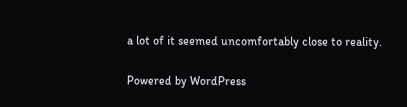a lot of it seemed uncomfortably close to reality.

Powered by WordPress